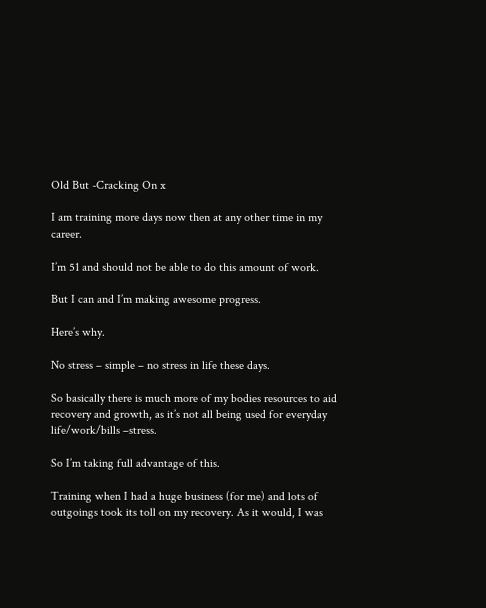Old But -Cracking On x

I am training more days now then at any other time in my career.

I’m 51 and should not be able to do this amount of work.

But I can and I’m making awesome progress.

Here’s why.

No stress – simple – no stress in life these days.

So basically there is much more of my bodies resources to aid recovery and growth, as it’s not all being used for everyday life/work/bills –stress.

So I’m taking full advantage of this.

Training when I had a huge business (for me) and lots of outgoings took its toll on my recovery. As it would, I was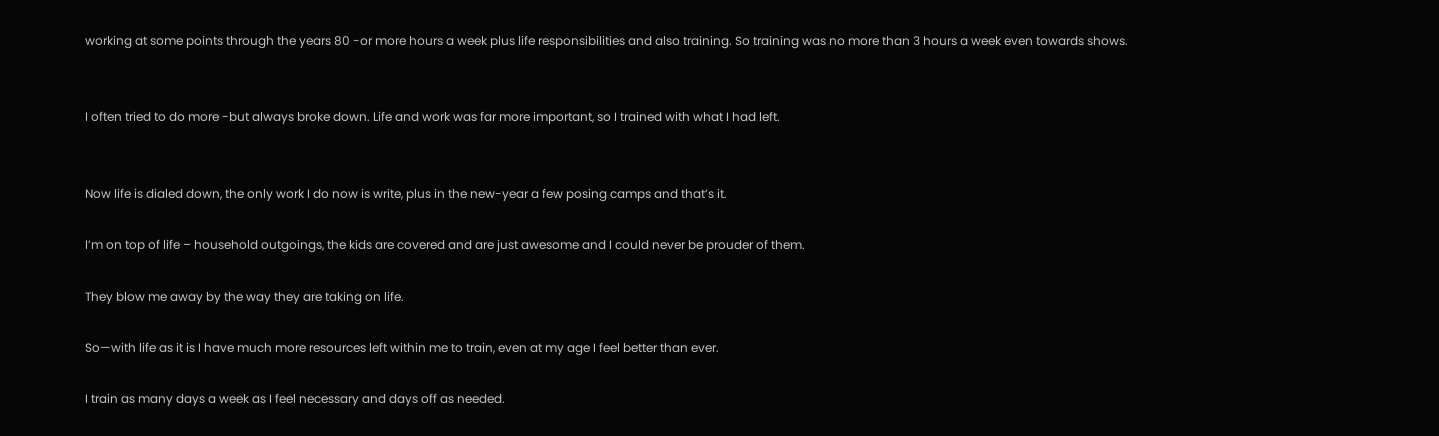working at some points through the years 80 -or more hours a week plus life responsibilities and also training. So training was no more than 3 hours a week even towards shows.


I often tried to do more -but always broke down. Life and work was far more important, so I trained with what I had left.


Now life is dialed down, the only work I do now is write, plus in the new-year a few posing camps and that’s it.

I’m on top of life – household outgoings, the kids are covered and are just awesome and I could never be prouder of them.

They blow me away by the way they are taking on life.

So—with life as it is I have much more resources left within me to train, even at my age I feel better than ever.

I train as many days a week as I feel necessary and days off as needed.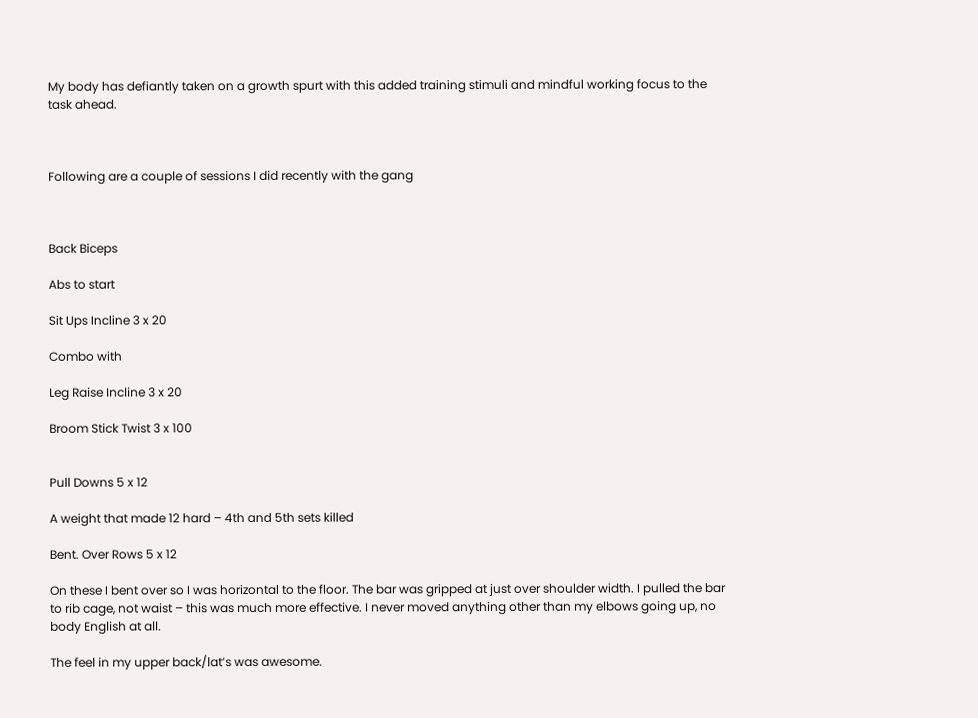My body has defiantly taken on a growth spurt with this added training stimuli and mindful working focus to the task ahead.



Following are a couple of sessions I did recently with the gang



Back Biceps

Abs to start

Sit Ups Incline 3 x 20

Combo with

Leg Raise Incline 3 x 20

Broom Stick Twist 3 x 100


Pull Downs 5 x 12

A weight that made 12 hard – 4th and 5th sets killed

Bent. Over Rows 5 x 12

On these I bent over so I was horizontal to the floor. The bar was gripped at just over shoulder width. I pulled the bar to rib cage, not waist – this was much more effective. I never moved anything other than my elbows going up, no body English at all.

The feel in my upper back/lat’s was awesome.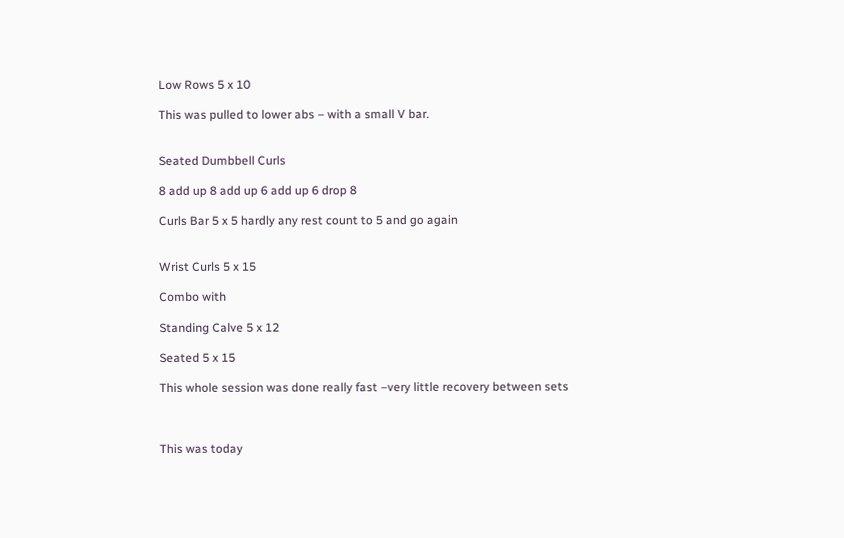Low Rows 5 x 10

This was pulled to lower abs – with a small V bar.


Seated Dumbbell Curls

8 add up 8 add up 6 add up 6 drop 8

Curls Bar 5 x 5 hardly any rest count to 5 and go again


Wrist Curls 5 x 15

Combo with

Standing Calve 5 x 12

Seated 5 x 15

This whole session was done really fast –very little recovery between sets



This was today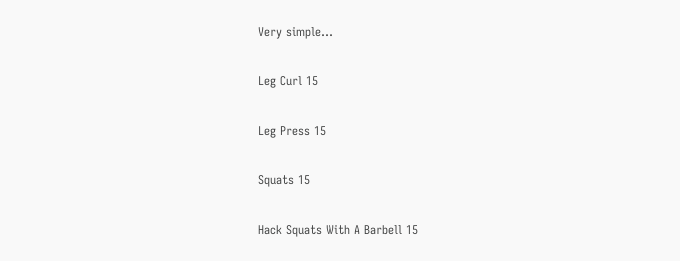Very simple…

Leg Curl 15

Leg Press 15

Squats 15

Hack Squats With A Barbell 15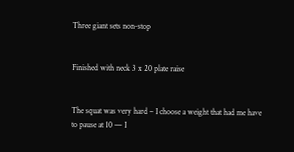Three giant sets non-stop


Finished with neck 3 x 20 plate raise


The squat was very hard – I choose a weight that had me have to pause at 10 — I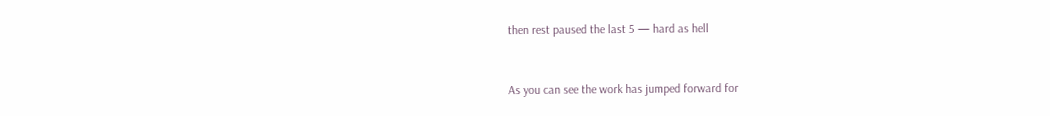then rest paused the last 5 — hard as hell



As you can see the work has jumped forward for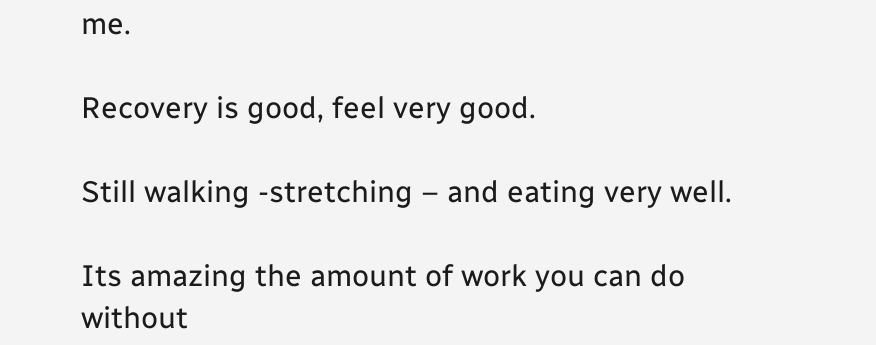me.

Recovery is good, feel very good.

Still walking -stretching – and eating very well.

Its amazing the amount of work you can do without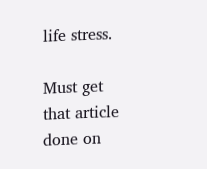life stress.

Must get that article done on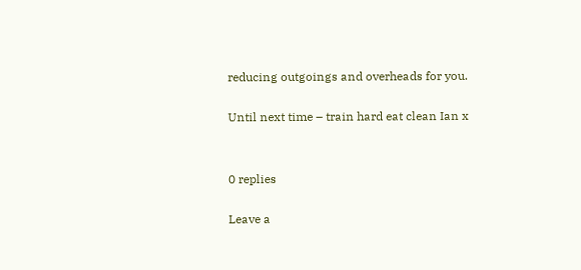reducing outgoings and overheads for you.

Until next time – train hard eat clean Ian x


0 replies

Leave a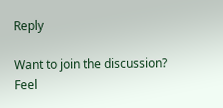Reply

Want to join the discussion?
Feel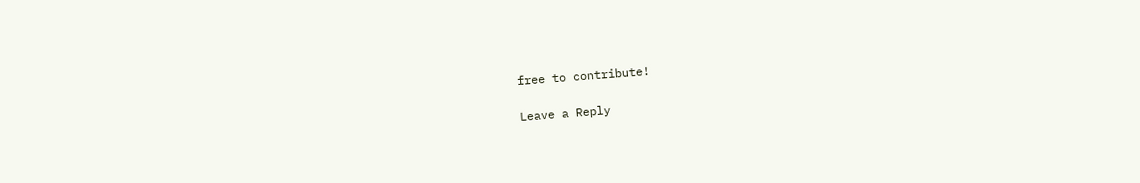free to contribute!

Leave a Reply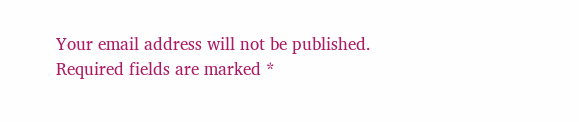Your email address will not be published. Required fields are marked *